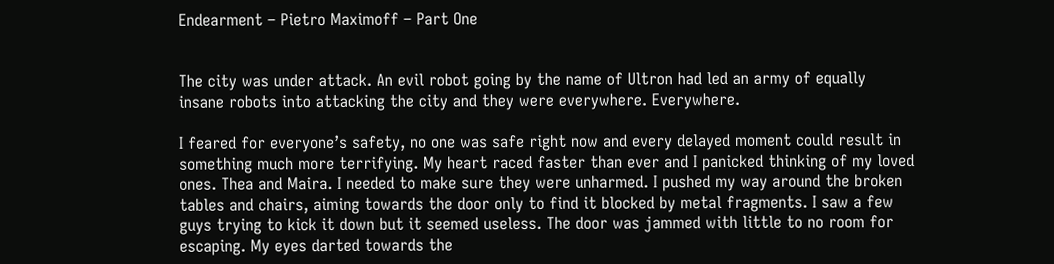Endearment – Pietro Maximoff – Part One


The city was under attack. An evil robot going by the name of Ultron had led an army of equally insane robots into attacking the city and they were everywhere. Everywhere.

I feared for everyone’s safety, no one was safe right now and every delayed moment could result in something much more terrifying. My heart raced faster than ever and I panicked thinking of my loved ones. Thea and Maira. I needed to make sure they were unharmed. I pushed my way around the broken tables and chairs, aiming towards the door only to find it blocked by metal fragments. I saw a few guys trying to kick it down but it seemed useless. The door was jammed with little to no room for escaping. My eyes darted towards the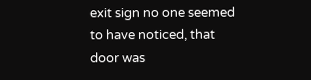exit sign no one seemed to have noticed, that door was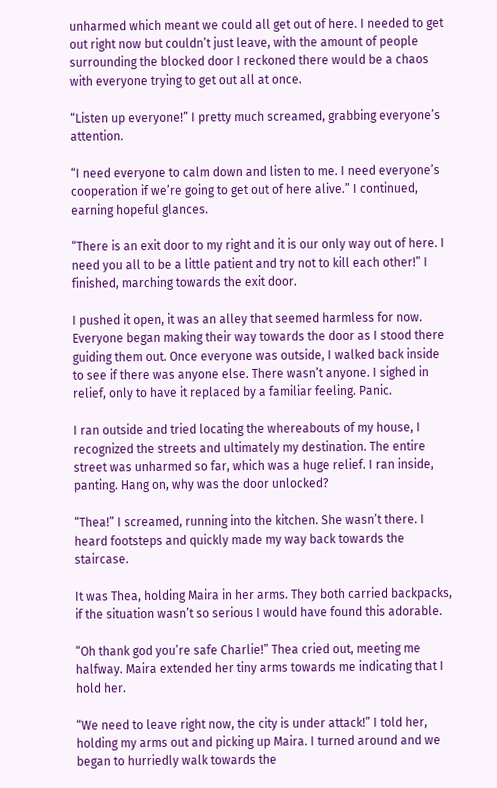unharmed which meant we could all get out of here. I needed to get out right now but couldn’t just leave, with the amount of people surrounding the blocked door I reckoned there would be a chaos with everyone trying to get out all at once.

“Listen up everyone!” I pretty much screamed, grabbing everyone’s attention.

“I need everyone to calm down and listen to me. I need everyone’s cooperation if we’re going to get out of here alive.” I continued, earning hopeful glances.

“There is an exit door to my right and it is our only way out of here. I need you all to be a little patient and try not to kill each other!” I finished, marching towards the exit door.

I pushed it open, it was an alley that seemed harmless for now. Everyone began making their way towards the door as I stood there guiding them out. Once everyone was outside, I walked back inside to see if there was anyone else. There wasn’t anyone. I sighed in relief, only to have it replaced by a familiar feeling. Panic.

I ran outside and tried locating the whereabouts of my house, I recognized the streets and ultimately my destination. The entire street was unharmed so far, which was a huge relief. I ran inside, panting. Hang on, why was the door unlocked?

“Thea!” I screamed, running into the kitchen. She wasn’t there. I heard footsteps and quickly made my way back towards the staircase.

It was Thea, holding Maira in her arms. They both carried backpacks, if the situation wasn’t so serious I would have found this adorable.

“Oh thank god you’re safe Charlie!” Thea cried out, meeting me halfway. Maira extended her tiny arms towards me indicating that I hold her.

“We need to leave right now, the city is under attack!” I told her, holding my arms out and picking up Maira. I turned around and we began to hurriedly walk towards the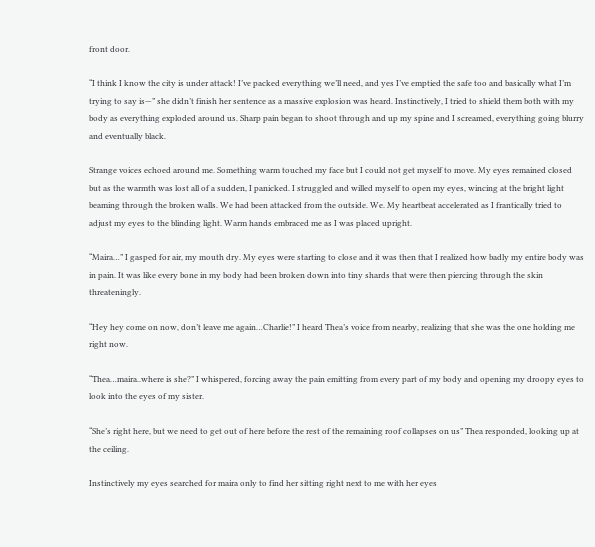front door.

“I think I know the city is under attack! I’ve packed everything we’ll need, and yes I’ve emptied the safe too and basically what I’m trying to say is—” she didn’t finish her sentence as a massive explosion was heard. Instinctively, I tried to shield them both with my body as everything exploded around us. Sharp pain began to shoot through and up my spine and I screamed, everything going blurry and eventually black.

Strange voices echoed around me. Something warm touched my face but I could not get myself to move. My eyes remained closed but as the warmth was lost all of a sudden, I panicked. I struggled and willed myself to open my eyes, wincing at the bright light beaming through the broken walls. We had been attacked from the outside. We. My heartbeat accelerated as I frantically tried to adjust my eyes to the blinding light. Warm hands embraced me as I was placed upright.

“Maira…” I gasped for air, my mouth dry. My eyes were starting to close and it was then that I realized how badly my entire body was in pain. It was like every bone in my body had been broken down into tiny shards that were then piercing through the skin threateningly.

“Hey hey come on now, don’t leave me again…Charlie!” I heard Thea’s voice from nearby, realizing that she was the one holding me right now.

“Thea…maira..where is she?” I whispered, forcing away the pain emitting from every part of my body and opening my droopy eyes to look into the eyes of my sister.

“She’s right here, but we need to get out of here before the rest of the remaining roof collapses on us” Thea responded, looking up at the ceiling.

Instinctively my eyes searched for maira only to find her sitting right next to me with her eyes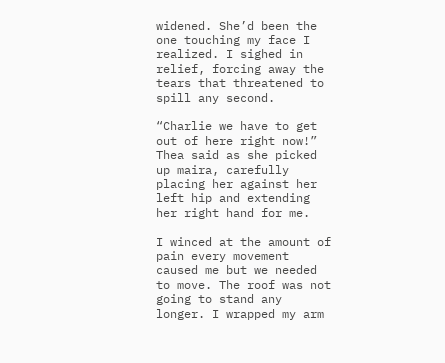widened. She’d been the one touching my face I realized. I sighed in relief, forcing away the tears that threatened to spill any second.

“Charlie we have to get out of here right now!” Thea said as she picked up maira, carefully placing her against her left hip and extending her right hand for me.

I winced at the amount of pain every movement caused me but we needed to move. The roof was not going to stand any longer. I wrapped my arm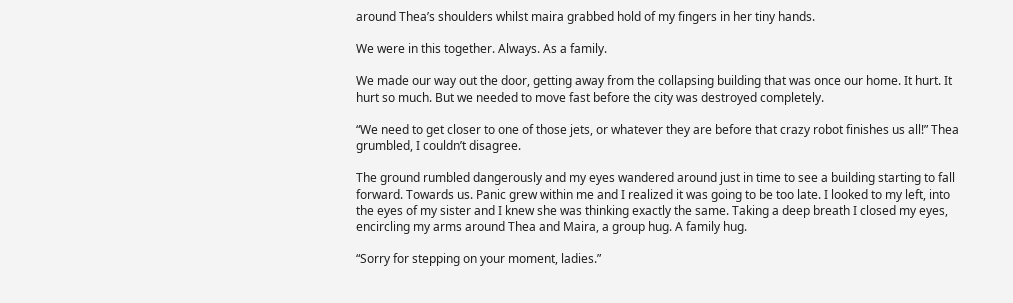around Thea’s shoulders whilst maira grabbed hold of my fingers in her tiny hands.

We were in this together. Always. As a family.

We made our way out the door, getting away from the collapsing building that was once our home. It hurt. It hurt so much. But we needed to move fast before the city was destroyed completely.

“We need to get closer to one of those jets, or whatever they are before that crazy robot finishes us all!” Thea grumbled, I couldn’t disagree.

The ground rumbled dangerously and my eyes wandered around just in time to see a building starting to fall forward. Towards us. Panic grew within me and I realized it was going to be too late. I looked to my left, into the eyes of my sister and I knew she was thinking exactly the same. Taking a deep breath I closed my eyes, encircling my arms around Thea and Maira, a group hug. A family hug.

“Sorry for stepping on your moment, ladies.”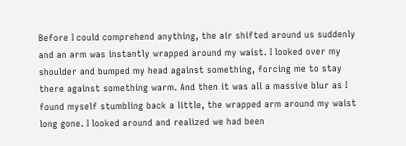Before I could comprehend anything, the air shifted around us suddenly and an arm was instantly wrapped around my waist. I looked over my shoulder and bumped my head against something, forcing me to stay there against something warm. And then it was all a massive blur as I found myself stumbling back a little, the wrapped arm around my waist long gone. I looked around and realized we had been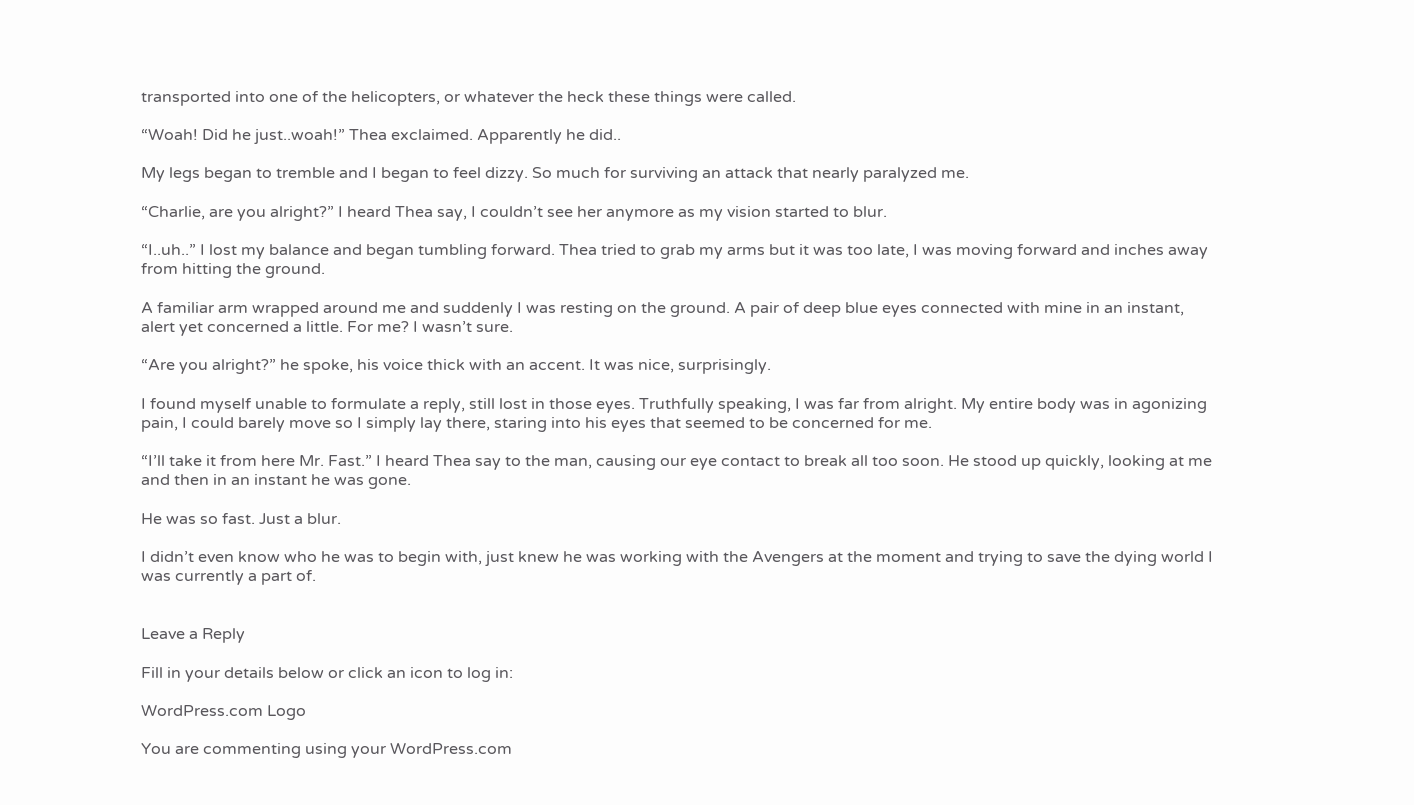transported into one of the helicopters, or whatever the heck these things were called.

“Woah! Did he just..woah!” Thea exclaimed. Apparently he did..

My legs began to tremble and I began to feel dizzy. So much for surviving an attack that nearly paralyzed me.

“Charlie, are you alright?” I heard Thea say, I couldn’t see her anymore as my vision started to blur.

“I..uh..” I lost my balance and began tumbling forward. Thea tried to grab my arms but it was too late, I was moving forward and inches away from hitting the ground.

A familiar arm wrapped around me and suddenly I was resting on the ground. A pair of deep blue eyes connected with mine in an instant, alert yet concerned a little. For me? I wasn’t sure.

“Are you alright?” he spoke, his voice thick with an accent. It was nice, surprisingly.

I found myself unable to formulate a reply, still lost in those eyes. Truthfully speaking, I was far from alright. My entire body was in agonizing pain, I could barely move so I simply lay there, staring into his eyes that seemed to be concerned for me.

“I’ll take it from here Mr. Fast.” I heard Thea say to the man, causing our eye contact to break all too soon. He stood up quickly, looking at me and then in an instant he was gone.

He was so fast. Just a blur.

I didn’t even know who he was to begin with, just knew he was working with the Avengers at the moment and trying to save the dying world I was currently a part of.


Leave a Reply

Fill in your details below or click an icon to log in:

WordPress.com Logo

You are commenting using your WordPress.com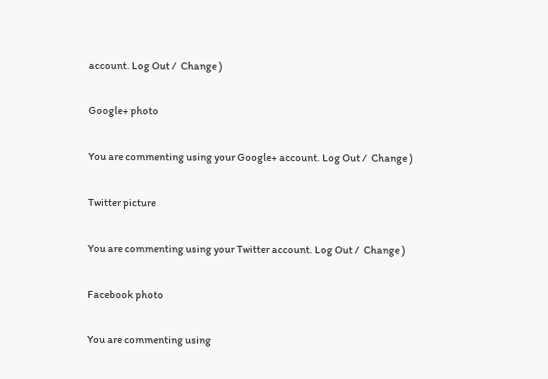account. Log Out /  Change )

Google+ photo

You are commenting using your Google+ account. Log Out /  Change )

Twitter picture

You are commenting using your Twitter account. Log Out /  Change )

Facebook photo

You are commenting using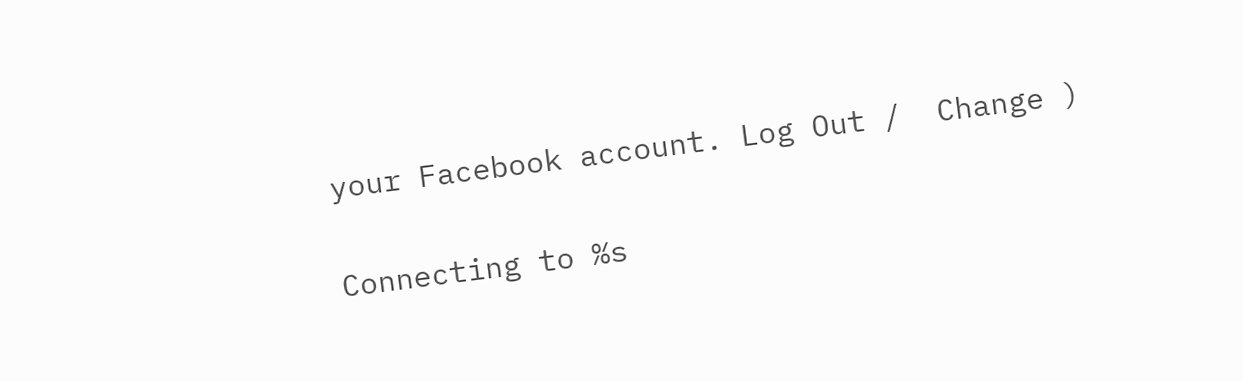your Facebook account. Log Out /  Change )


Connecting to %s